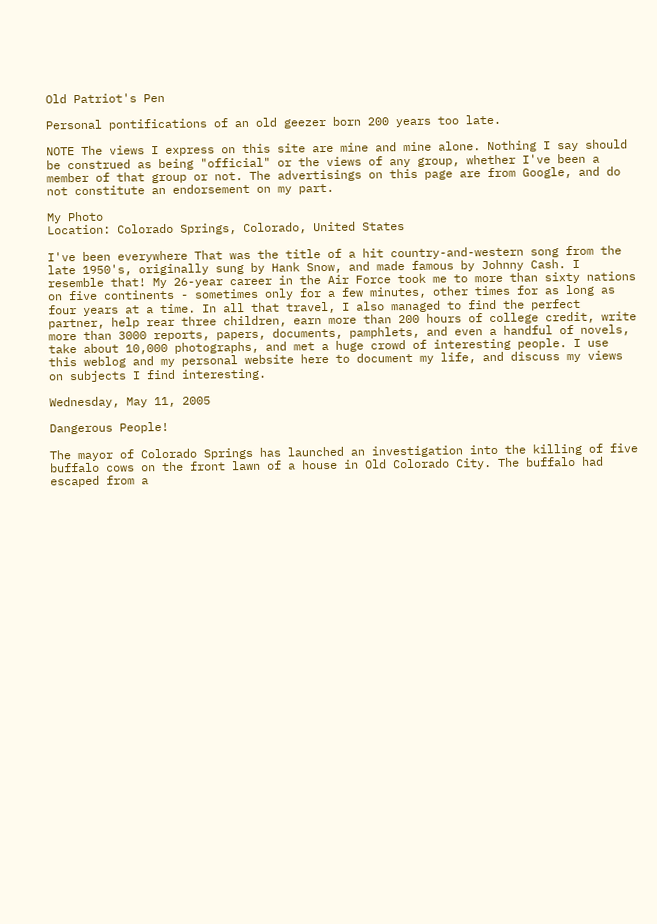Old Patriot's Pen

Personal pontifications of an old geezer born 200 years too late.

NOTE The views I express on this site are mine and mine alone. Nothing I say should be construed as being "official" or the views of any group, whether I've been a member of that group or not. The advertisings on this page are from Google, and do not constitute an endorsement on my part.

My Photo
Location: Colorado Springs, Colorado, United States

I've been everywhere That was the title of a hit country-and-western song from the late 1950's, originally sung by Hank Snow, and made famous by Johnny Cash. I resemble that! My 26-year career in the Air Force took me to more than sixty nations on five continents - sometimes only for a few minutes, other times for as long as four years at a time. In all that travel, I also managed to find the perfect partner, help rear three children, earn more than 200 hours of college credit, write more than 3000 reports, papers, documents, pamphlets, and even a handful of novels, take about 10,000 photographs, and met a huge crowd of interesting people. I use this weblog and my personal website here to document my life, and discuss my views on subjects I find interesting.

Wednesday, May 11, 2005

Dangerous People!

The mayor of Colorado Springs has launched an investigation into the killing of five buffalo cows on the front lawn of a house in Old Colorado City. The buffalo had escaped from a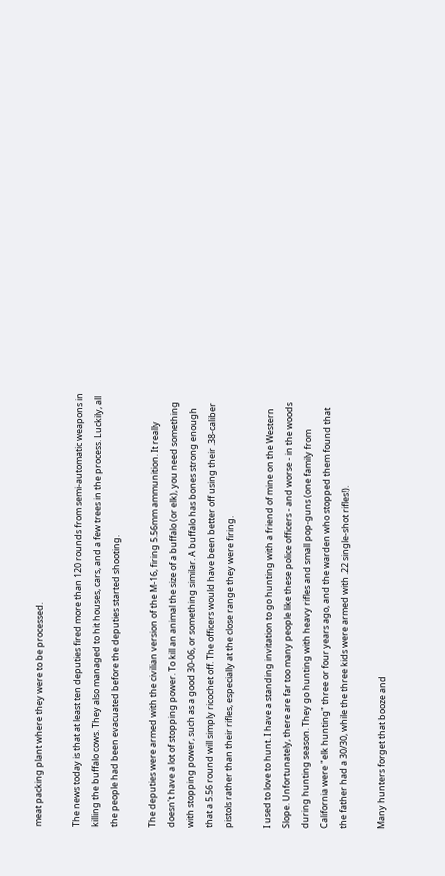meat packing plant where they were to be processed.

The news today is that at least ten deputies fired more than 120 rounds from semi-automatic weapons in killing the buffalo cows. They also managed to hit houses, cars, and a few trees in the process. Luckily, all the people had been evacuated before the deputies started shooting.

The deputies were armed with the civilian version of the M-16, firing 5.56mm ammunition. It really doesn't have a lot of stopping power. To kill an animal the size of a buffalo (or elk), you need something with stopping power, such as a good 30-06, or something similar. A buffalo has bones strong enough that a 5.56 round will simply ricochet off. The officers would have been better off using their .38-caliber pistols rather than their rifles, especially at the close range they were firing.

I used to love to hunt. I have a standing invitation to go hunting with a friend of mine on the Western Slope. Unfortunately, there are far too many people like these police officers - and worse - in the woods during hunting season. They go hunting with heavy rifles and small pop-guns (one family from California were "elk hunting" three or four years ago, and the warden who stopped them found that the father had a 30/30, while the three kids were armed with .22 single-shot rifles!).

Many hunters forget that booze and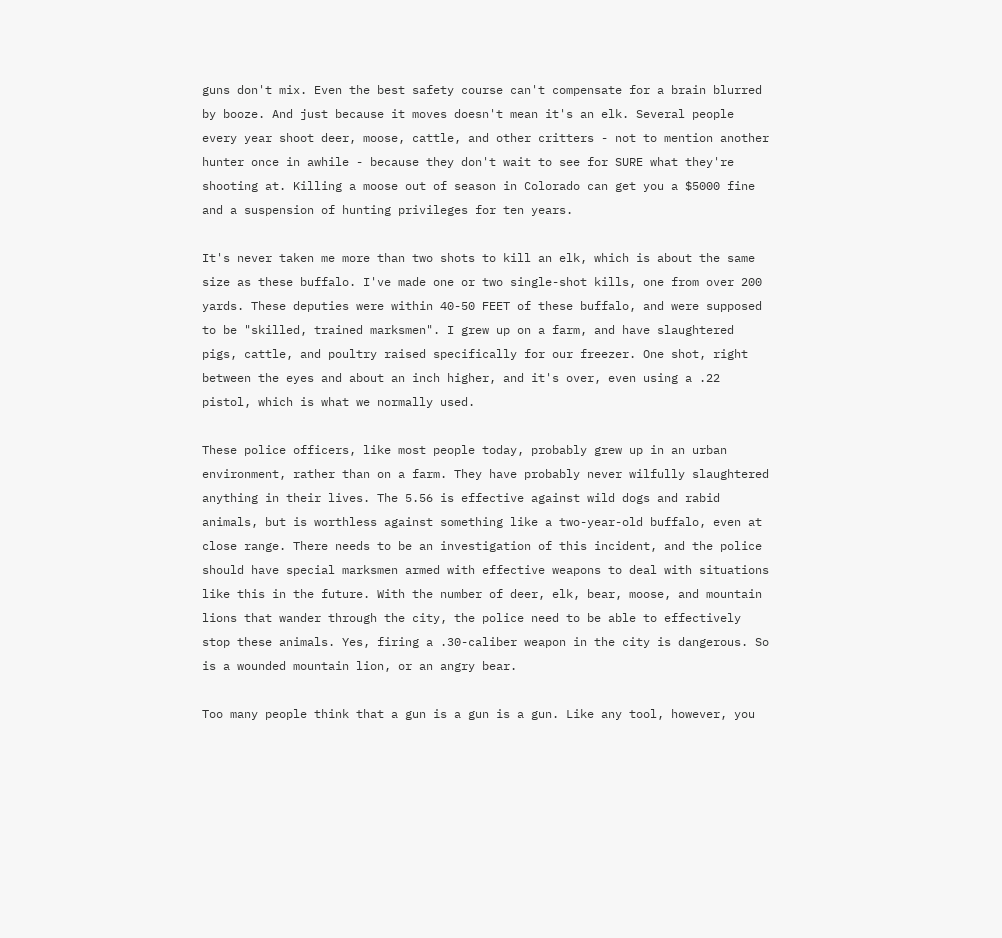guns don't mix. Even the best safety course can't compensate for a brain blurred by booze. And just because it moves doesn't mean it's an elk. Several people every year shoot deer, moose, cattle, and other critters - not to mention another hunter once in awhile - because they don't wait to see for SURE what they're shooting at. Killing a moose out of season in Colorado can get you a $5000 fine and a suspension of hunting privileges for ten years.

It's never taken me more than two shots to kill an elk, which is about the same size as these buffalo. I've made one or two single-shot kills, one from over 200 yards. These deputies were within 40-50 FEET of these buffalo, and were supposed to be "skilled, trained marksmen". I grew up on a farm, and have slaughtered pigs, cattle, and poultry raised specifically for our freezer. One shot, right between the eyes and about an inch higher, and it's over, even using a .22 pistol, which is what we normally used.

These police officers, like most people today, probably grew up in an urban environment, rather than on a farm. They have probably never wilfully slaughtered anything in their lives. The 5.56 is effective against wild dogs and rabid animals, but is worthless against something like a two-year-old buffalo, even at close range. There needs to be an investigation of this incident, and the police should have special marksmen armed with effective weapons to deal with situations like this in the future. With the number of deer, elk, bear, moose, and mountain lions that wander through the city, the police need to be able to effectively stop these animals. Yes, firing a .30-caliber weapon in the city is dangerous. So is a wounded mountain lion, or an angry bear.

Too many people think that a gun is a gun is a gun. Like any tool, however, you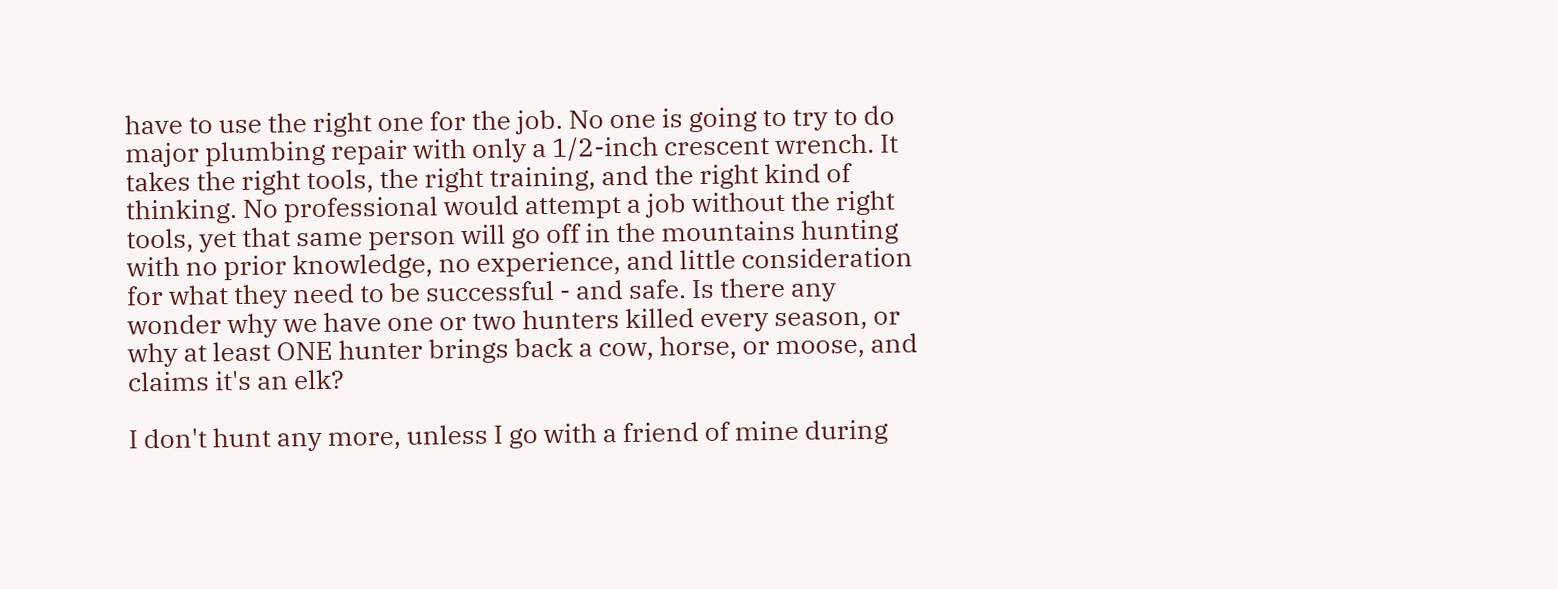have to use the right one for the job. No one is going to try to do major plumbing repair with only a 1/2-inch crescent wrench. It takes the right tools, the right training, and the right kind of thinking. No professional would attempt a job without the right tools, yet that same person will go off in the mountains hunting with no prior knowledge, no experience, and little consideration for what they need to be successful - and safe. Is there any wonder why we have one or two hunters killed every season, or why at least ONE hunter brings back a cow, horse, or moose, and claims it's an elk?

I don't hunt any more, unless I go with a friend of mine during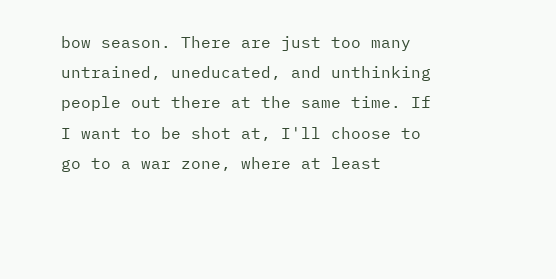bow season. There are just too many untrained, uneducated, and unthinking people out there at the same time. If I want to be shot at, I'll choose to go to a war zone, where at least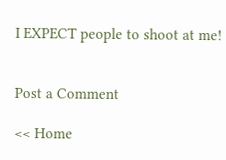I EXPECT people to shoot at me!


Post a Comment

<< Home